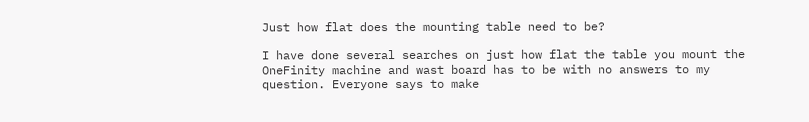Just how flat does the mounting table need to be?

I have done several searches on just how flat the table you mount the OneFinity machine and wast board has to be with no answers to my question. Everyone says to make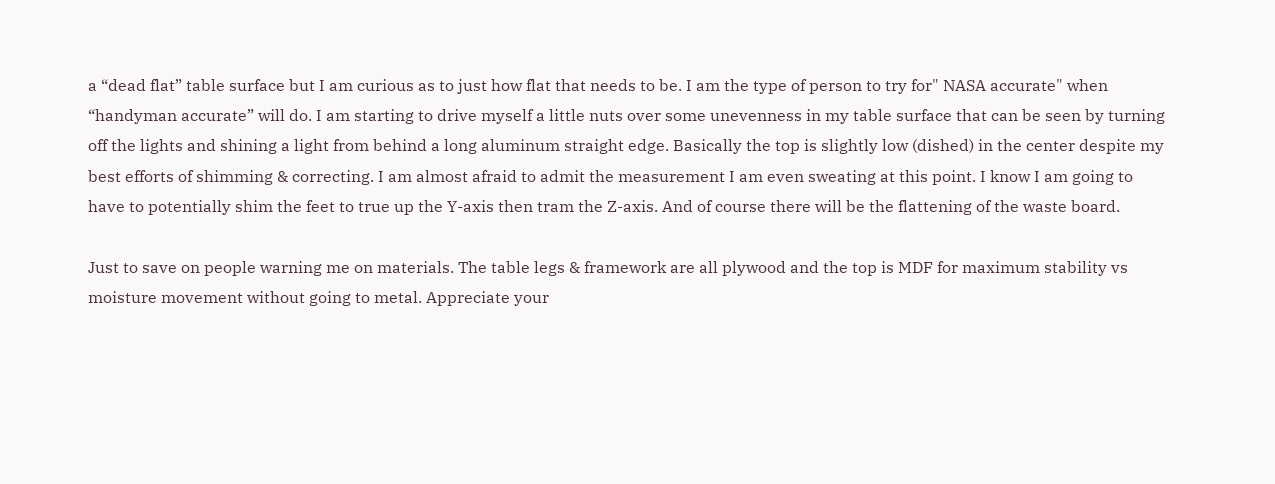a “dead flat” table surface but I am curious as to just how flat that needs to be. I am the type of person to try for" NASA accurate" when “handyman accurate” will do. I am starting to drive myself a little nuts over some unevenness in my table surface that can be seen by turning off the lights and shining a light from behind a long aluminum straight edge. Basically the top is slightly low (dished) in the center despite my best efforts of shimming & correcting. I am almost afraid to admit the measurement I am even sweating at this point. I know I am going to have to potentially shim the feet to true up the Y-axis then tram the Z-axis. And of course there will be the flattening of the waste board.

Just to save on people warning me on materials. The table legs & framework are all plywood and the top is MDF for maximum stability vs moisture movement without going to metal. Appreciate your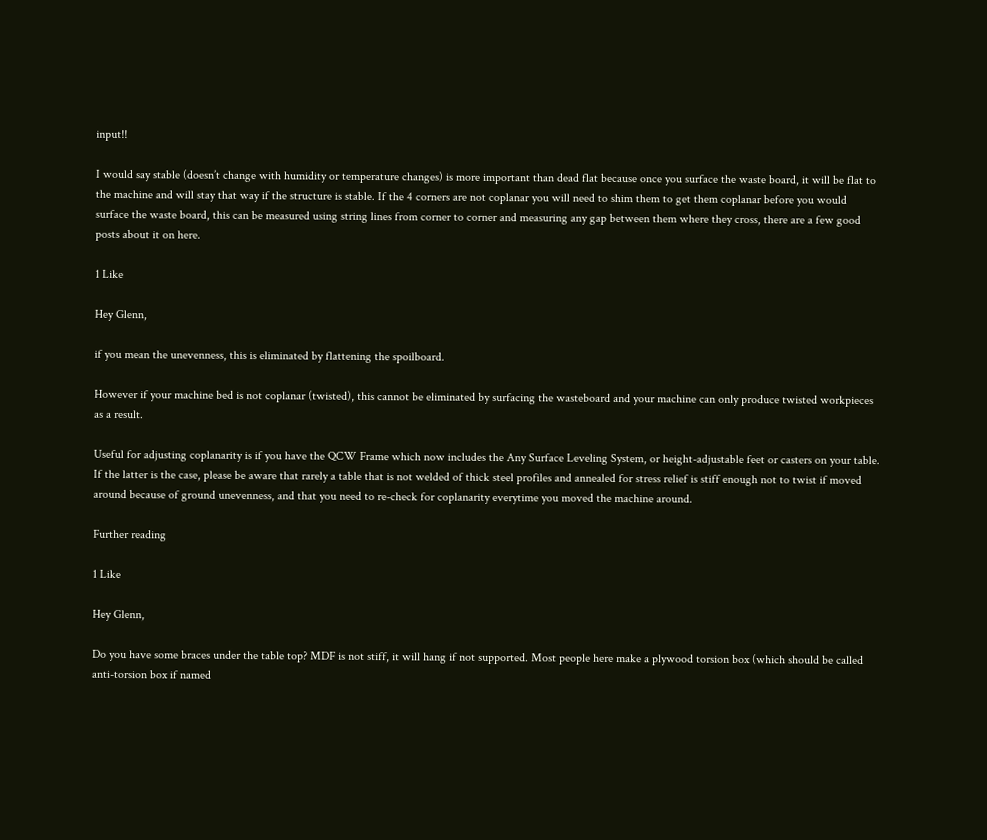input!!

I would say stable (doesn’t change with humidity or temperature changes) is more important than dead flat because once you surface the waste board, it will be flat to the machine and will stay that way if the structure is stable. If the 4 corners are not coplanar you will need to shim them to get them coplanar before you would surface the waste board, this can be measured using string lines from corner to corner and measuring any gap between them where they cross, there are a few good posts about it on here.

1 Like

Hey Glenn,

if you mean the unevenness, this is eliminated by flattening the spoilboard.

However if your machine bed is not coplanar (twisted), this cannot be eliminated by surfacing the wasteboard and your machine can only produce twisted workpieces as a result.

Useful for adjusting coplanarity is if you have the QCW Frame which now includes the Any Surface Leveling System, or height-adjustable feet or casters on your table. If the latter is the case, please be aware that rarely a table that is not welded of thick steel profiles and annealed for stress relief is stiff enough not to twist if moved around because of ground unevenness, and that you need to re-check for coplanarity everytime you moved the machine around.

Further reading

1 Like

Hey Glenn,

Do you have some braces under the table top? MDF is not stiff, it will hang if not supported. Most people here make a plywood torsion box (which should be called anti-torsion box if named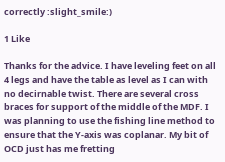correctly :slight_smile:)

1 Like

Thanks for the advice. I have leveling feet on all 4 legs and have the table as level as I can with no decirnable twist. There are several cross braces for support of the middle of the MDF. I was planning to use the fishing line method to ensure that the Y-axis was coplanar. My bit of OCD just has me fretting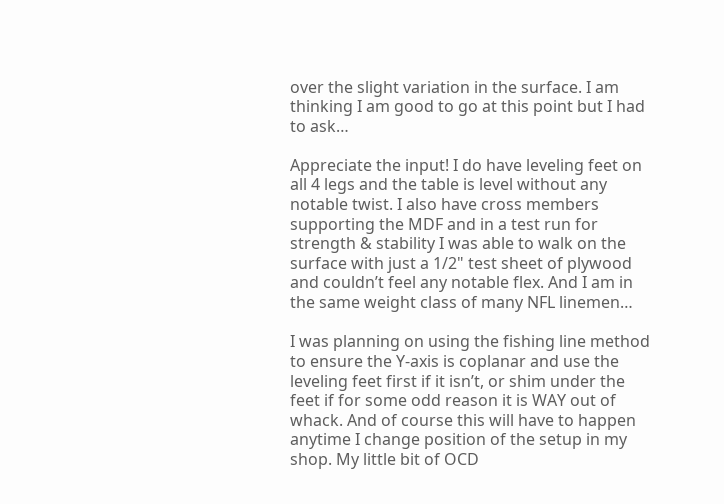over the slight variation in the surface. I am thinking I am good to go at this point but I had to ask…

Appreciate the input! I do have leveling feet on all 4 legs and the table is level without any notable twist. I also have cross members supporting the MDF and in a test run for strength & stability I was able to walk on the surface with just a 1/2" test sheet of plywood and couldn’t feel any notable flex. And I am in the same weight class of many NFL linemen…

I was planning on using the fishing line method to ensure the Y-axis is coplanar and use the leveling feet first if it isn’t, or shim under the feet if for some odd reason it is WAY out of whack. And of course this will have to happen anytime I change position of the setup in my shop. My little bit of OCD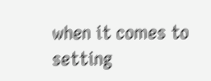when it comes to setting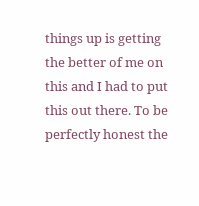things up is getting the better of me on this and I had to put this out there. To be perfectly honest the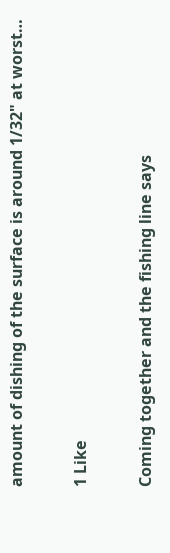amount of dishing of the surface is around 1/32" at worst…

1 Like

Coming together and the fishing line says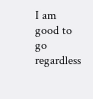I am good to go regardless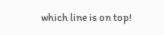which line is on top!